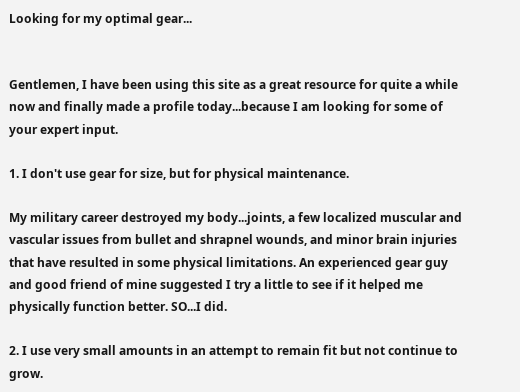Looking for my optimal gear...


Gentlemen, I have been using this site as a great resource for quite a while now and finally made a profile today...because I am looking for some of your expert input.

1. I don't use gear for size, but for physical maintenance.

My military career destroyed my body...joints, a few localized muscular and vascular issues from bullet and shrapnel wounds, and minor brain injuries that have resulted in some physical limitations. An experienced gear guy and good friend of mine suggested I try a little to see if it helped me physically function better. SO...I did.

2. I use very small amounts in an attempt to remain fit but not continue to grow.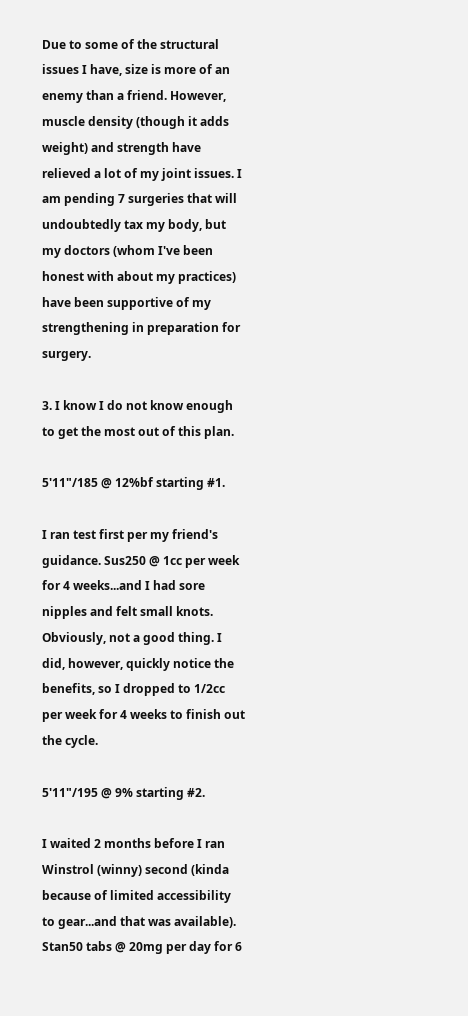Due to some of the structural issues I have, size is more of an enemy than a friend. However, muscle density (though it adds weight) and strength have relieved a lot of my joint issues. I am pending 7 surgeries that will undoubtedly tax my body, but my doctors (whom I've been honest with about my practices) have been supportive of my strengthening in preparation for surgery.

3. I know I do not know enough to get the most out of this plan.

5'11"/185 @ 12%bf starting #1.

I ran test first per my friend's guidance. Sus250 @ 1cc per week for 4 weeks...and I had sore nipples and felt small knots. Obviously, not a good thing. I did, however, quickly notice the benefits, so I dropped to 1/2cc per week for 4 weeks to finish out the cycle.

5'11"/195 @ 9% starting #2.

I waited 2 months before I ran Winstrol (winny) second (kinda because of limited accessibility to gear...and that was available). Stan50 tabs @ 20mg per day for 6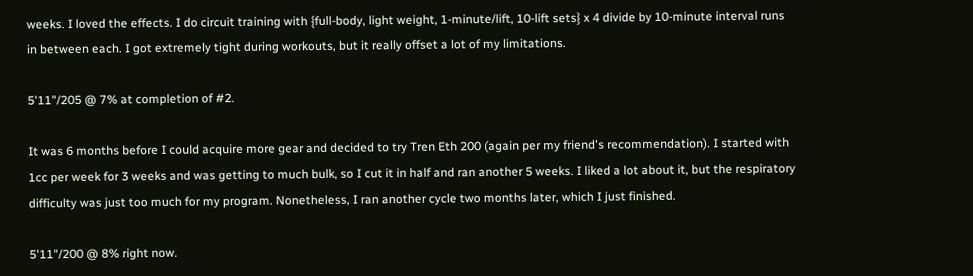weeks. I loved the effects. I do circuit training with {full-body, light weight, 1-minute/lift, 10-lift sets} x 4 divide by 10-minute interval runs in between each. I got extremely tight during workouts, but it really offset a lot of my limitations.

5'11"/205 @ 7% at completion of #2.

It was 6 months before I could acquire more gear and decided to try Tren Eth 200 (again per my friend's recommendation). I started with 1cc per week for 3 weeks and was getting to much bulk, so I cut it in half and ran another 5 weeks. I liked a lot about it, but the respiratory difficulty was just too much for my program. Nonetheless, I ran another cycle two months later, which I just finished.

5'11"/200 @ 8% right now.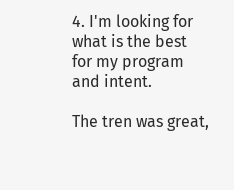4. I'm looking for what is the best for my program and intent.

The tren was great,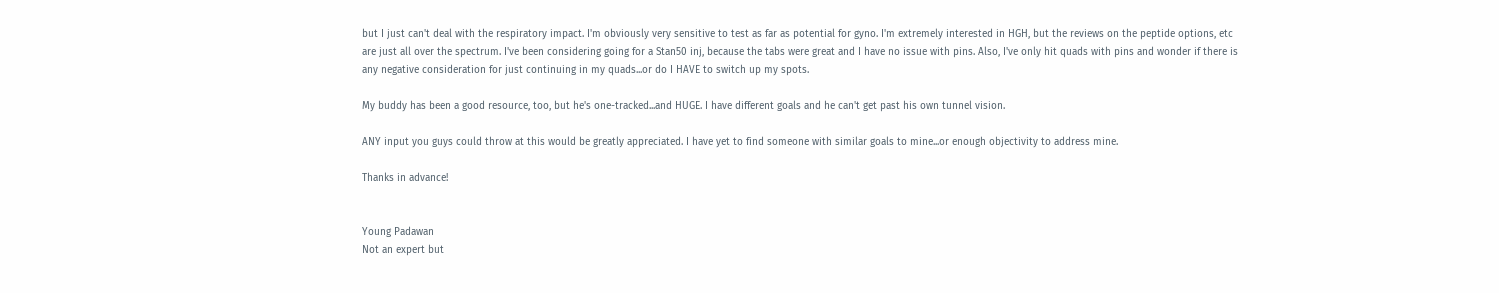but I just can't deal with the respiratory impact. I'm obviously very sensitive to test as far as potential for gyno. I'm extremely interested in HGH, but the reviews on the peptide options, etc are just all over the spectrum. I've been considering going for a Stan50 inj, because the tabs were great and I have no issue with pins. Also, I've only hit quads with pins and wonder if there is any negative consideration for just continuing in my quads...or do I HAVE to switch up my spots.

My buddy has been a good resource, too, but he's one-tracked...and HUGE. I have different goals and he can't get past his own tunnel vision.

ANY input you guys could throw at this would be greatly appreciated. I have yet to find someone with similar goals to mine...or enough objectivity to address mine.

Thanks in advance!


Young Padawan
Not an expert but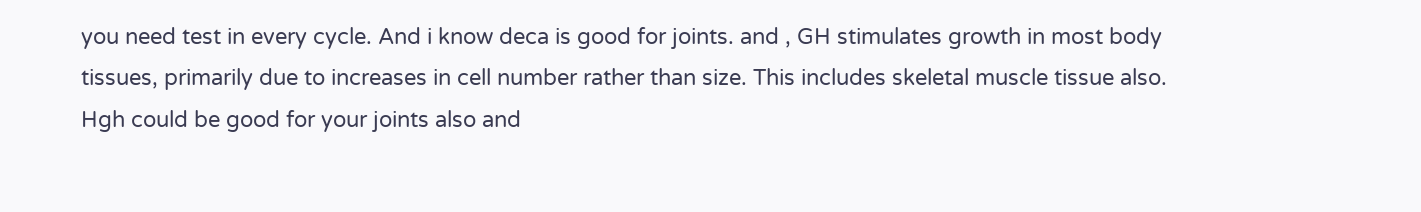you need test in every cycle. And i know deca is good for joints. and , GH stimulates growth in most body tissues, primarily due to increases in cell number rather than size. This includes skeletal muscle tissue also. Hgh could be good for your joints also and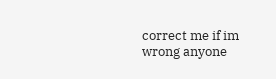correct me if im wrong anyone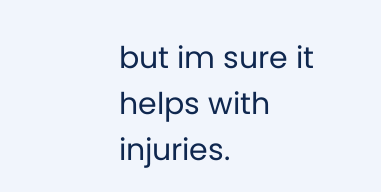but im sure it helps with injuries.